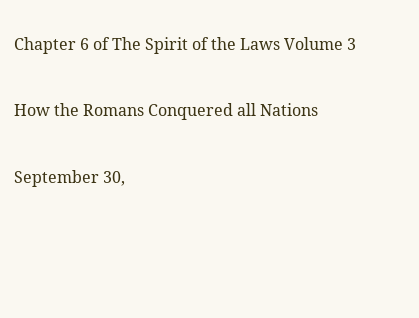Chapter 6 of The Spirit of the Laws Volume 3

How the Romans Conquered all Nations

September 30,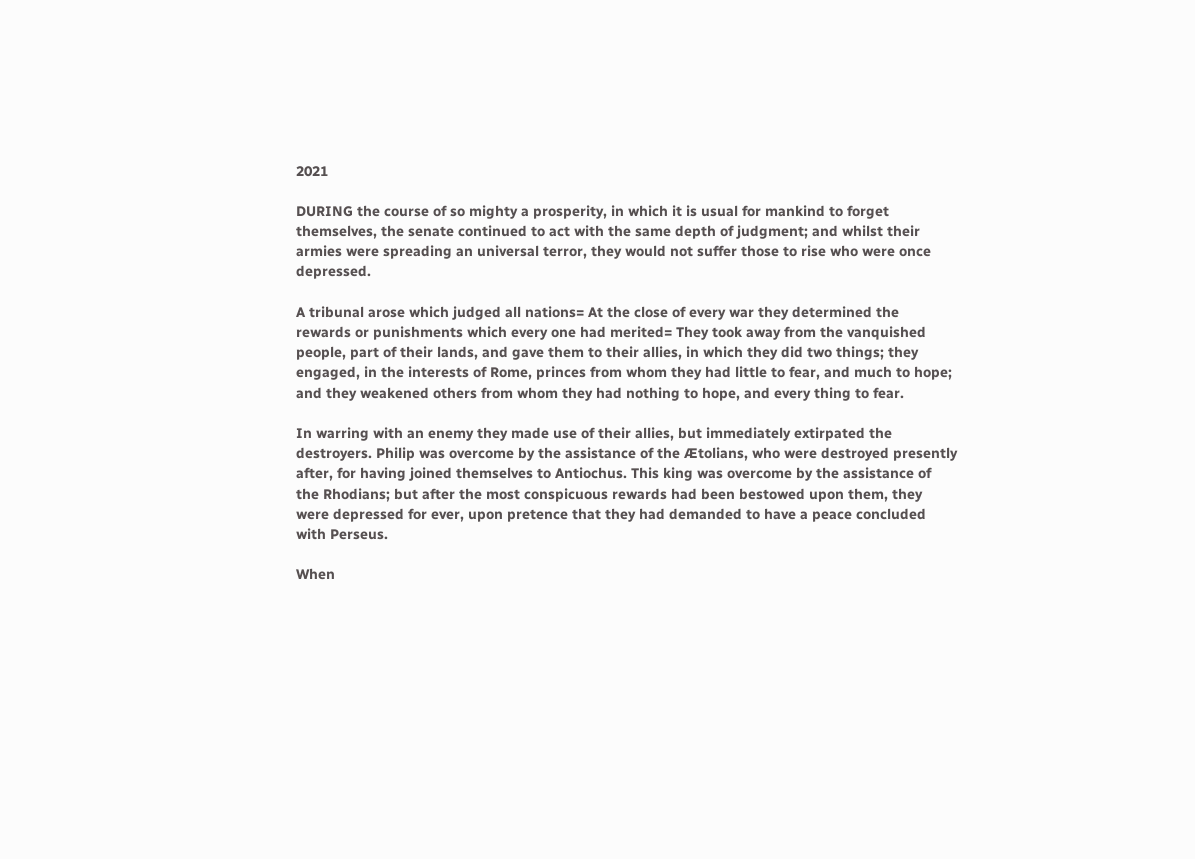2021

DURING the course of so mighty a prosperity, in which it is usual for mankind to forget themselves, the senate continued to act with the same depth of judgment; and whilst their armies were spreading an universal terror, they would not suffer those to rise who were once depressed.

A tribunal arose which judged all nations= At the close of every war they determined the rewards or punishments which every one had merited= They took away from the vanquished people, part of their lands, and gave them to their allies, in which they did two things; they engaged, in the interests of Rome, princes from whom they had little to fear, and much to hope; and they weakened others from whom they had nothing to hope, and every thing to fear.

In warring with an enemy they made use of their allies, but immediately extirpated the destroyers. Philip was overcome by the assistance of the Ætolians, who were destroyed presently after, for having joined themselves to Antiochus. This king was overcome by the assistance of the Rhodians; but after the most conspicuous rewards had been bestowed upon them, they were depressed for ever, upon pretence that they had demanded to have a peace concluded with Perseus.

When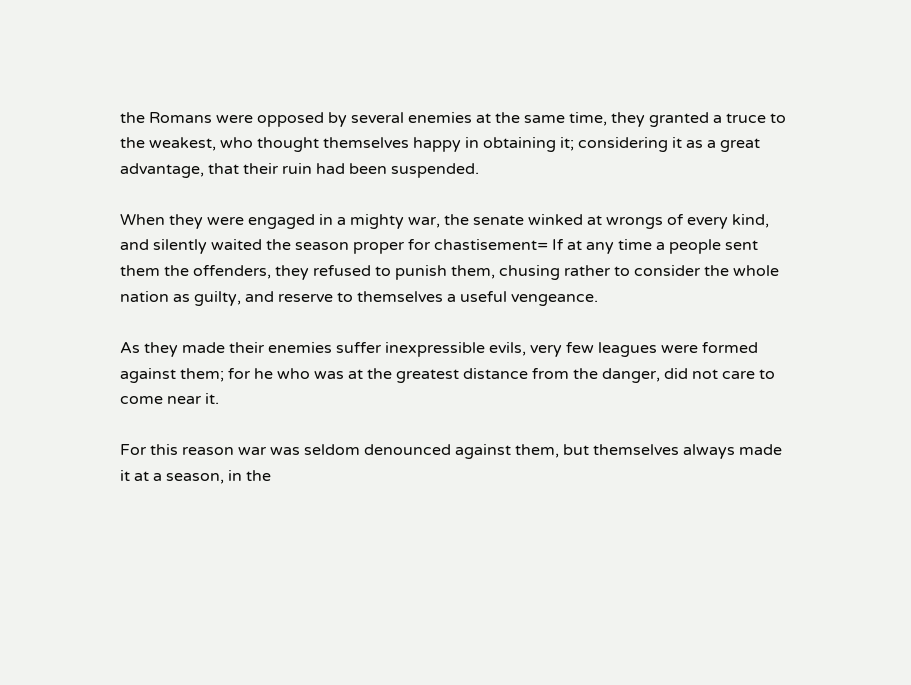the Romans were opposed by several enemies at the same time, they granted a truce to the weakest, who thought themselves happy in obtaining it; considering it as a great advantage, that their ruin had been suspended.

When they were engaged in a mighty war, the senate winked at wrongs of every kind, and silently waited the season proper for chastisement= If at any time a people sent them the offenders, they refused to punish them, chusing rather to consider the whole nation as guilty, and reserve to themselves a useful vengeance.

As they made their enemies suffer inexpressible evils, very few leagues were formed against them; for he who was at the greatest distance from the danger, did not care to come near it.

For this reason war was seldom denounced against them, but themselves always made it at a season, in the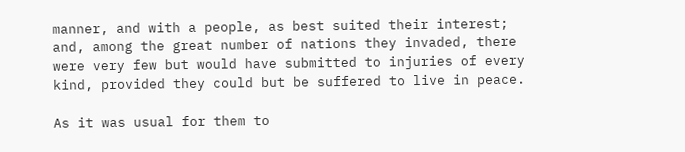manner, and with a people, as best suited their interest; and, among the great number of nations they invaded, there were very few but would have submitted to injuries of every kind, provided they could but be suffered to live in peace.

As it was usual for them to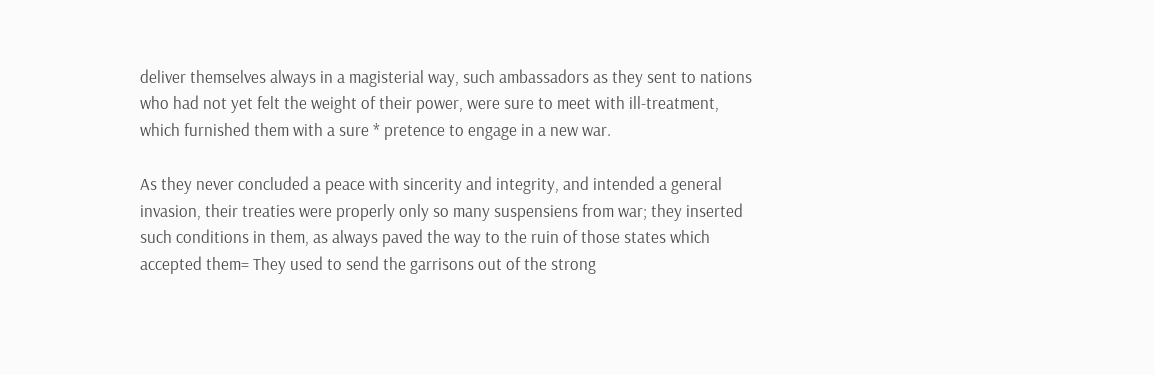deliver themselves always in a magisterial way, such ambassadors as they sent to nations who had not yet felt the weight of their power, were sure to meet with ill-treatment, which furnished them with a sure * pretence to engage in a new war.

As they never concluded a peace with sincerity and integrity, and intended a general invasion, their treaties were properly only so many suspensiens from war; they inserted such conditions in them, as always paved the way to the ruin of those states which accepted them= They used to send the garrisons out of the strong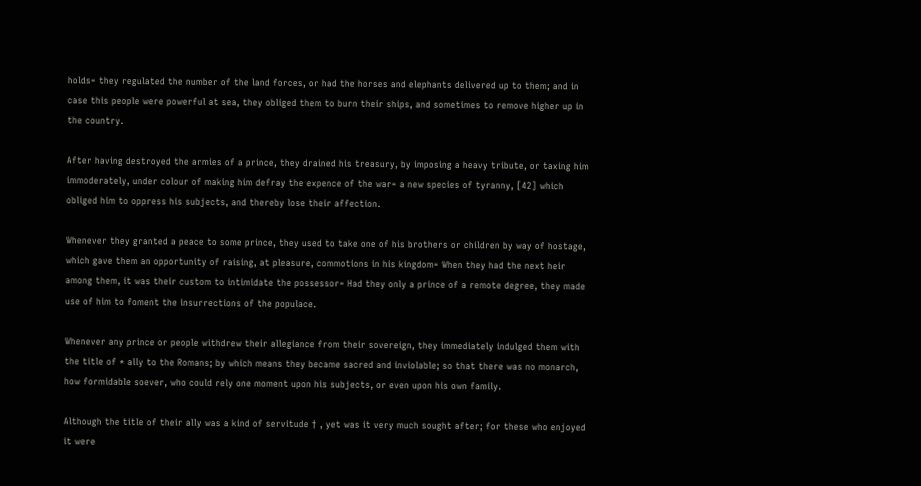holds= they regulated the number of the land forces, or had the horses and elephants delivered up to them; and in case this people were powerful at sea, they obliged them to burn their ships, and sometimes to remove higher up in the country.

After having destroyed the armies of a prince, they drained his treasury, by imposing a heavy tribute, or taxing him immoderately, under colour of making him defray the expence of the war= a new species of tyranny, [42] which obliged him to oppress his subjects, and thereby lose their affection.

Whenever they granted a peace to some prince, they used to take one of his brothers or children by way of hostage, which gave them an opportunity of raising, at pleasure, commotions in his kingdom= When they had the next heir among them, it was their custom to intimidate the possessor= Had they only a prince of a remote degree, they made use of him to foment the insurrections of the populace.

Whenever any prince or people withdrew their allegiance from their sovereign, they immediately indulged them with the title of * ally to the Romans; by which means they became sacred and inviolable; so that there was no monarch, how formidable soever, who could rely one moment upon his subjects, or even upon his own family.

Although the title of their ally was a kind of servitude † , yet was it very much sought after; for these who enjoyed it were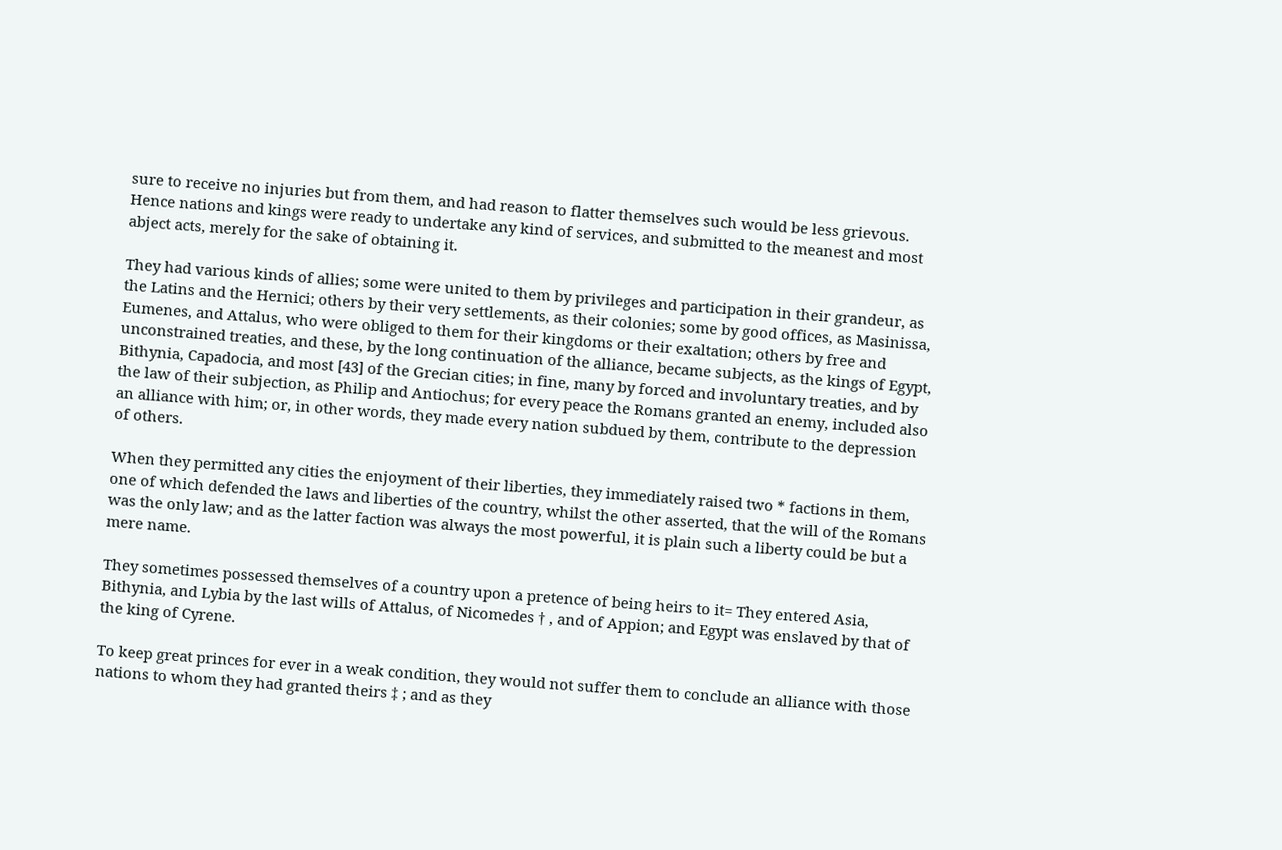sure to receive no injuries but from them, and had reason to flatter themselves such would be less grievous. Hence nations and kings were ready to undertake any kind of services, and submitted to the meanest and most abject acts, merely for the sake of obtaining it.

They had various kinds of allies; some were united to them by privileges and participation in their grandeur, as the Latins and the Hernici; others by their very settlements, as their colonies; some by good offices, as Masinissa, Eumenes, and Attalus, who were obliged to them for their kingdoms or their exaltation; others by free and unconstrained treaties, and these, by the long continuation of the alliance, became subjects, as the kings of Egypt, Bithynia, Capadocia, and most [43] of the Grecian cities; in fine, many by forced and involuntary treaties, and by the law of their subjection, as Philip and Antiochus; for every peace the Romans granted an enemy, included also an alliance with him; or, in other words, they made every nation subdued by them, contribute to the depression of others.

When they permitted any cities the enjoyment of their liberties, they immediately raised two * factions in them, one of which defended the laws and liberties of the country, whilst the other asserted, that the will of the Romans was the only law; and as the latter faction was always the most powerful, it is plain such a liberty could be but a mere name.

They sometimes possessed themselves of a country upon a pretence of being heirs to it= They entered Asia, Bithynia, and Lybia by the last wills of Attalus, of Nicomedes † , and of Appion; and Egypt was enslaved by that of the king of Cyrene.

To keep great princes for ever in a weak condition, they would not suffer them to conclude an alliance with those nations to whom they had granted theirs ‡ ; and as they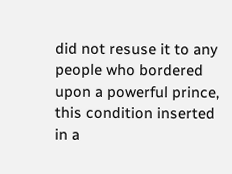did not resuse it to any people who bordered upon a powerful prince, this condition inserted in a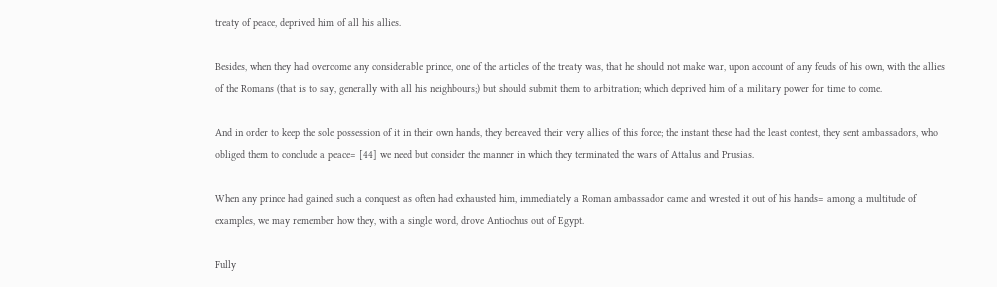treaty of peace, deprived him of all his allies.

Besides, when they had overcome any considerable prince, one of the articles of the treaty was, that he should not make war, upon account of any feuds of his own, with the allies of the Romans (that is to say, generally with all his neighbours;) but should submit them to arbitration; which deprived him of a military power for time to come.

And in order to keep the sole possession of it in their own hands, they bereaved their very allies of this force; the instant these had the least contest, they sent ambassadors, who obliged them to conclude a peace= [44] we need but consider the manner in which they terminated the wars of Attalus and Prusias.

When any prince had gained such a conquest as often had exhausted him, immediately a Roman ambassador came and wrested it out of his hands= among a multitude of examples, we may remember how they, with a single word, drove Antiochus out of Egypt.

Fully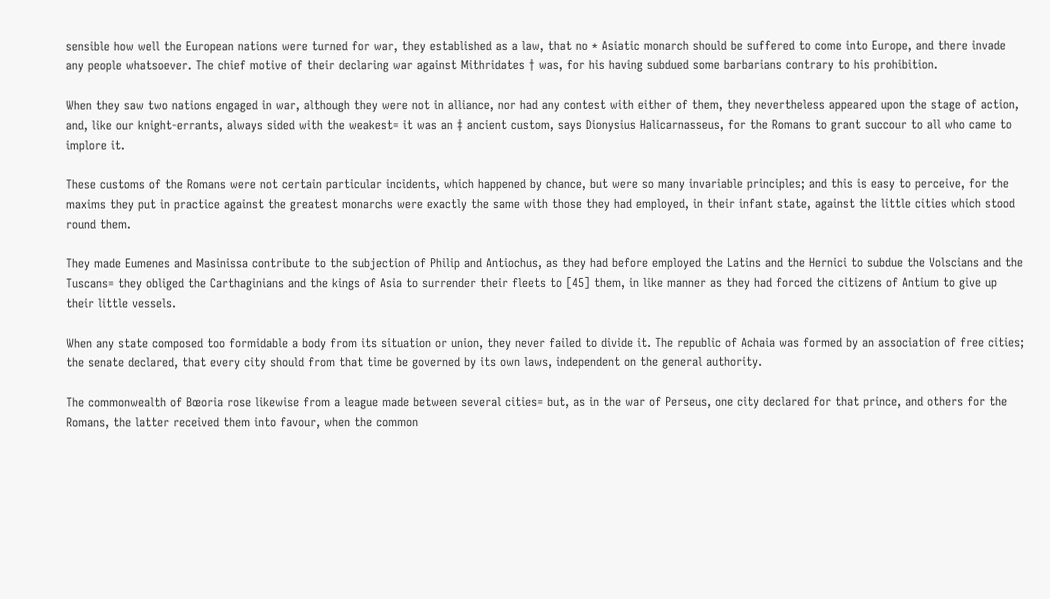sensible how well the European nations were turned for war, they established as a law, that no * Asiatic monarch should be suffered to come into Europe, and there invade any people whatsoever. The chief motive of their declaring war against Mithridates † was, for his having subdued some barbarians contrary to his prohibition.

When they saw two nations engaged in war, although they were not in alliance, nor had any contest with either of them, they nevertheless appeared upon the stage of action, and, like our knight-errants, always sided with the weakest= it was an ‡ ancient custom, says Dionysius Halicarnasseus, for the Romans to grant succour to all who came to implore it.

These customs of the Romans were not certain particular incidents, which happened by chance, but were so many invariable principles; and this is easy to perceive, for the maxims they put in practice against the greatest monarchs were exactly the same with those they had employed, in their infant state, against the little cities which stood round them.

They made Eumenes and Masinissa contribute to the subjection of Philip and Antiochus, as they had before employed the Latins and the Hernici to subdue the Volscians and the Tuscans= they obliged the Carthaginians and the kings of Asia to surrender their fleets to [45] them, in like manner as they had forced the citizens of Antium to give up their little vessels.

When any state composed too formidable a body from its situation or union, they never failed to divide it. The republic of Achaia was formed by an association of free cities; the senate declared, that every city should from that time be governed by its own laws, independent on the general authority.

The commonwealth of Bœoria rose likewise from a league made between several cities= but, as in the war of Perseus, one city declared for that prince, and others for the Romans, the latter received them into favour, when the common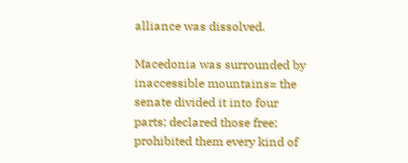alliance was dissolved.

Macedonia was surrounded by inaccessible mountains= the senate divided it into four parts; declared those free; prohibited them every kind of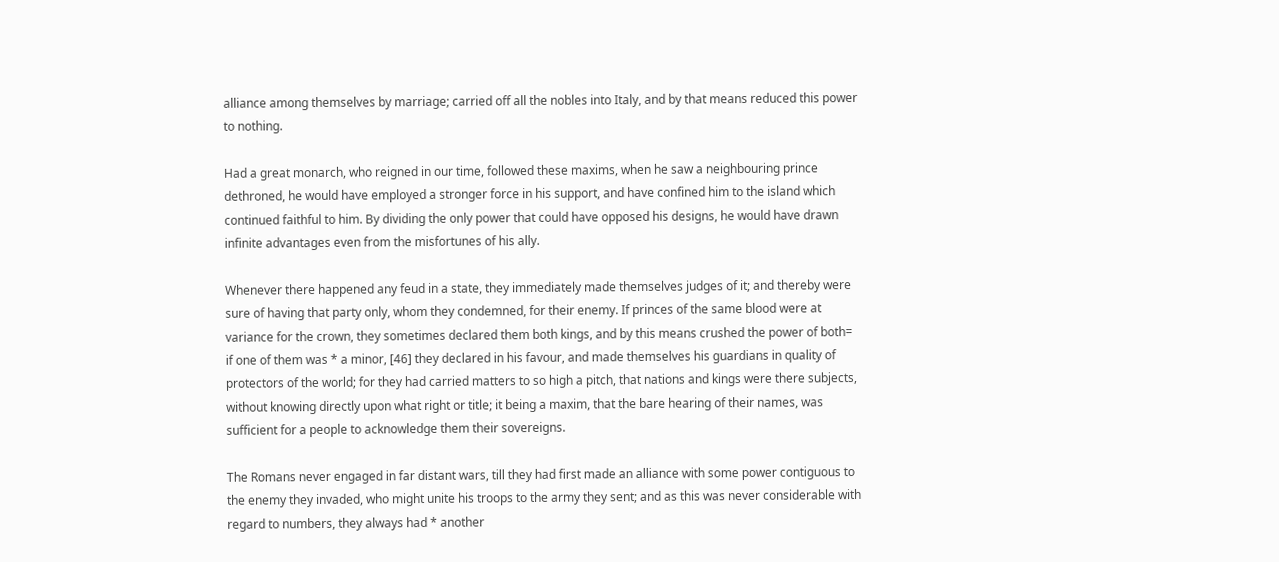alliance among themselves by marriage; carried off all the nobles into Italy, and by that means reduced this power to nothing.

Had a great monarch, who reigned in our time, followed these maxims, when he saw a neighbouring prince dethroned, he would have employed a stronger force in his support, and have confined him to the island which continued faithful to him. By dividing the only power that could have opposed his designs, he would have drawn infinite advantages even from the misfortunes of his ally.

Whenever there happened any feud in a state, they immediately made themselves judges of it; and thereby were sure of having that party only, whom they condemned, for their enemy. If princes of the same blood were at variance for the crown, they sometimes declared them both kings, and by this means crushed the power of both= if one of them was * a minor, [46] they declared in his favour, and made themselves his guardians in quality of protectors of the world; for they had carried matters to so high a pitch, that nations and kings were there subjects, without knowing directly upon what right or title; it being a maxim, that the bare hearing of their names, was sufficient for a people to acknowledge them their sovereigns.

The Romans never engaged in far distant wars, till they had first made an alliance with some power contiguous to the enemy they invaded, who might unite his troops to the army they sent; and as this was never considerable with regard to numbers, they always had * another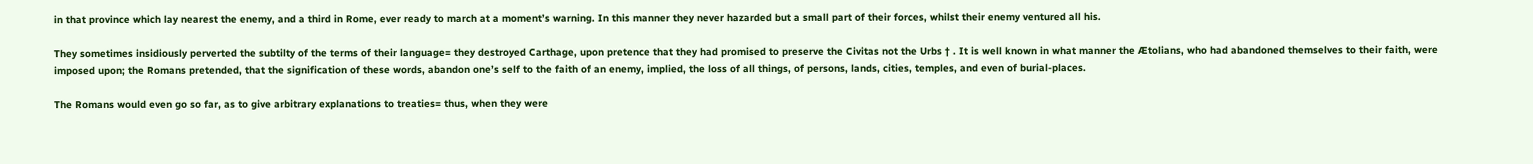in that province which lay nearest the enemy, and a third in Rome, ever ready to march at a moment’s warning. In this manner they never hazarded but a small part of their forces, whilst their enemy ventured all his.

They sometimes insidiously perverted the subtilty of the terms of their language= they destroyed Carthage, upon pretence that they had promised to preserve the Civitas not the Urbs † . It is well known in what manner the Ætolians, who had abandoned themselves to their faith, were imposed upon; the Romans pretended, that the signification of these words, abandon one’s self to the faith of an enemy, implied, the loss of all things, of persons, lands, cities, temples, and even of burial-places.

The Romans would even go so far, as to give arbitrary explanations to treaties= thus, when they were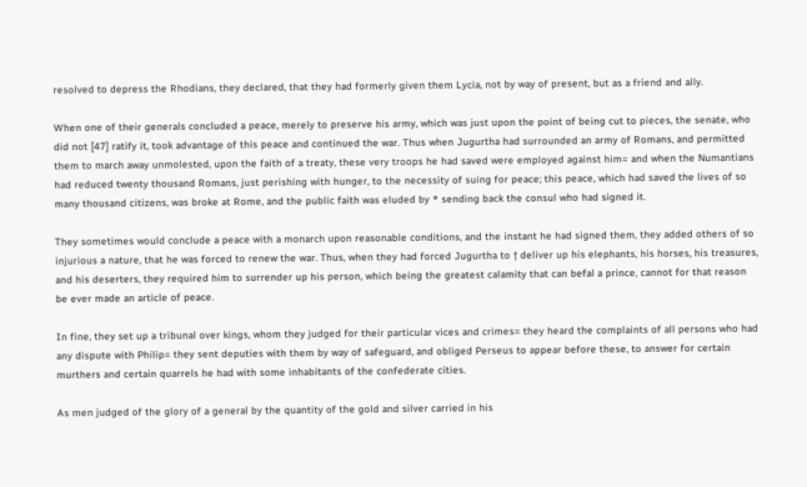resolved to depress the Rhodians, they declared, that they had formerly given them Lycia, not by way of present, but as a friend and ally.

When one of their generals concluded a peace, merely to preserve his army, which was just upon the point of being cut to pieces, the senate, who did not [47] ratify it, took advantage of this peace and continued the war. Thus when Jugurtha had surrounded an army of Romans, and permitted them to march away unmolested, upon the faith of a treaty, these very troops he had saved were employed against him= and when the Numantians had reduced twenty thousand Romans, just perishing with hunger, to the necessity of suing for peace; this peace, which had saved the lives of so many thousand citizens, was broke at Rome, and the public faith was eluded by * sending back the consul who had signed it.

They sometimes would conclude a peace with a monarch upon reasonable conditions, and the instant he had signed them, they added others of so injurious a nature, that he was forced to renew the war. Thus, when they had forced Jugurtha to † deliver up his elephants, his horses, his treasures, and his deserters, they required him to surrender up his person, which being the greatest calamity that can befal a prince, cannot for that reason be ever made an article of peace.

In fine, they set up a tribunal over kings, whom they judged for their particular vices and crimes= they heard the complaints of all persons who had any dispute with Philip= they sent deputies with them by way of safeguard, and obliged Perseus to appear before these, to answer for certain murthers and certain quarrels he had with some inhabitants of the confederate cities.

As men judged of the glory of a general by the quantity of the gold and silver carried in his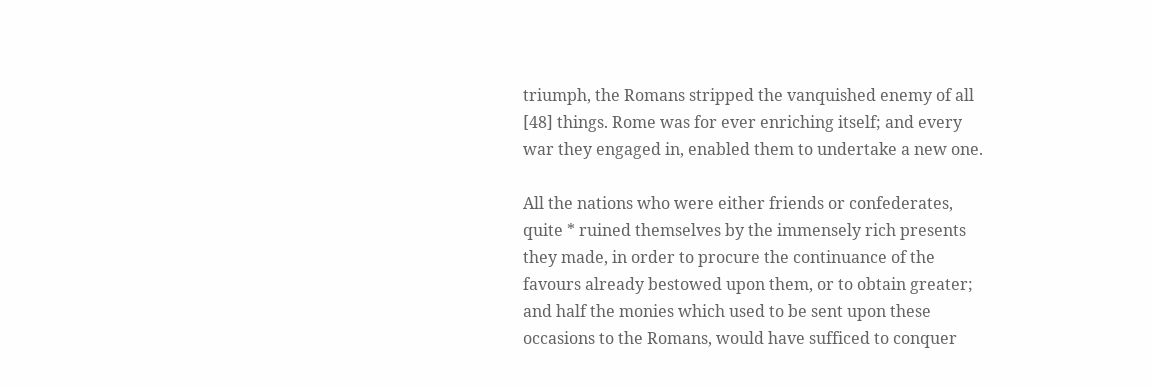triumph, the Romans stripped the vanquished enemy of all [48] things. Rome was for ever enriching itself; and every war they engaged in, enabled them to undertake a new one.

All the nations who were either friends or confederates, quite * ruined themselves by the immensely rich presents they made, in order to procure the continuance of the favours already bestowed upon them, or to obtain greater; and half the monies which used to be sent upon these occasions to the Romans, would have sufficed to conquer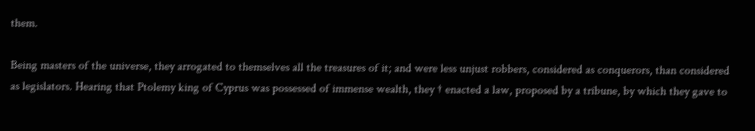them.

Being masters of the universe, they arrogated to themselves all the treasures of it; and were less unjust robbers, considered as conquerors, than considered as legislators. Hearing that Ptolemy king of Cyprus was possessed of immense wealth, they † enacted a law, proposed by a tribune, by which they gave to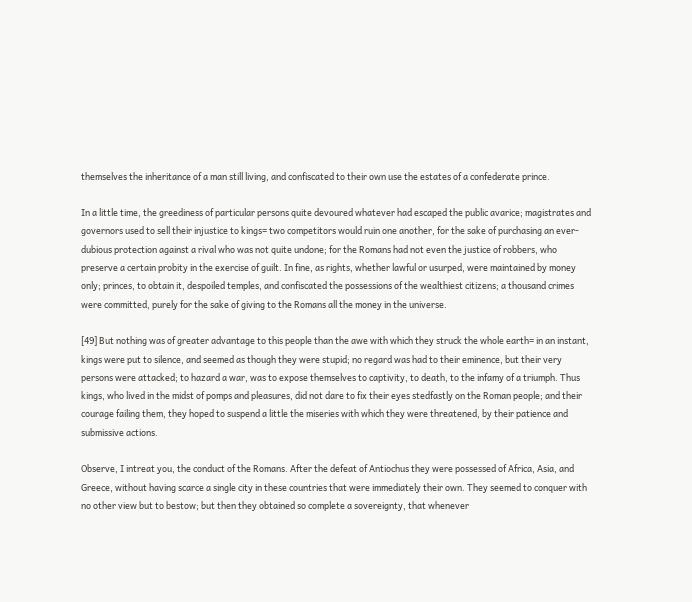themselves the inheritance of a man still living, and confiscated to their own use the estates of a confederate prince.

In a little time, the greediness of particular persons quite devoured whatever had escaped the public avarice; magistrates and governors used to sell their injustice to kings= two competitors would ruin one another, for the sake of purchasing an ever-dubious protection against a rival who was not quite undone; for the Romans had not even the justice of robbers, who preserve a certain probity in the exercise of guilt. In fine, as rights, whether lawful or usurped, were maintained by money only; princes, to obtain it, despoiled temples, and confiscated the possessions of the wealthiest citizens; a thousand crimes were committed, purely for the sake of giving to the Romans all the money in the universe.

[49] But nothing was of greater advantage to this people than the awe with which they struck the whole earth= in an instant, kings were put to silence, and seemed as though they were stupid; no regard was had to their eminence, but their very persons were attacked; to hazard a war, was to expose themselves to captivity, to death, to the infamy of a triumph. Thus kings, who lived in the midst of pomps and pleasures, did not dare to fix their eyes stedfastly on the Roman people; and their courage failing them, they hoped to suspend a little the miseries with which they were threatened, by their patience and submissive actions.

Observe, I intreat you, the conduct of the Romans. After the defeat of Antiochus they were possessed of Africa, Asia, and Greece, without having scarce a single city in these countries that were immediately their own. They seemed to conquer with no other view but to bestow; but then they obtained so complete a sovereignty, that whenever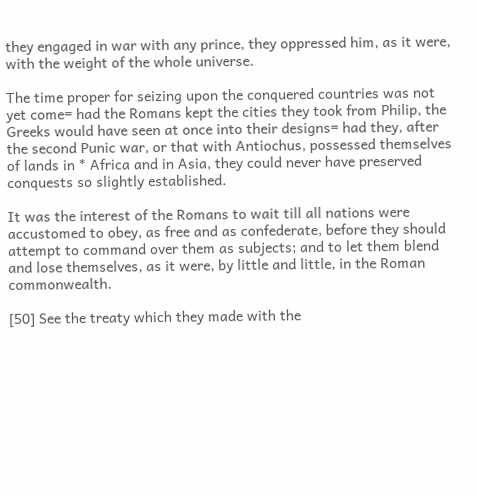they engaged in war with any prince, they oppressed him, as it were, with the weight of the whole universe.

The time proper for seizing upon the conquered countries was not yet come= had the Romans kept the cities they took from Philip, the Greeks would have seen at once into their designs= had they, after the second Punic war, or that with Antiochus, possessed themselves of lands in * Africa and in Asia, they could never have preserved conquests so slightly established.

It was the interest of the Romans to wait till all nations were accustomed to obey, as free and as confederate, before they should attempt to command over them as subjects; and to let them blend and lose themselves, as it were, by little and little, in the Roman commonwealth.

[50] See the treaty which they made with the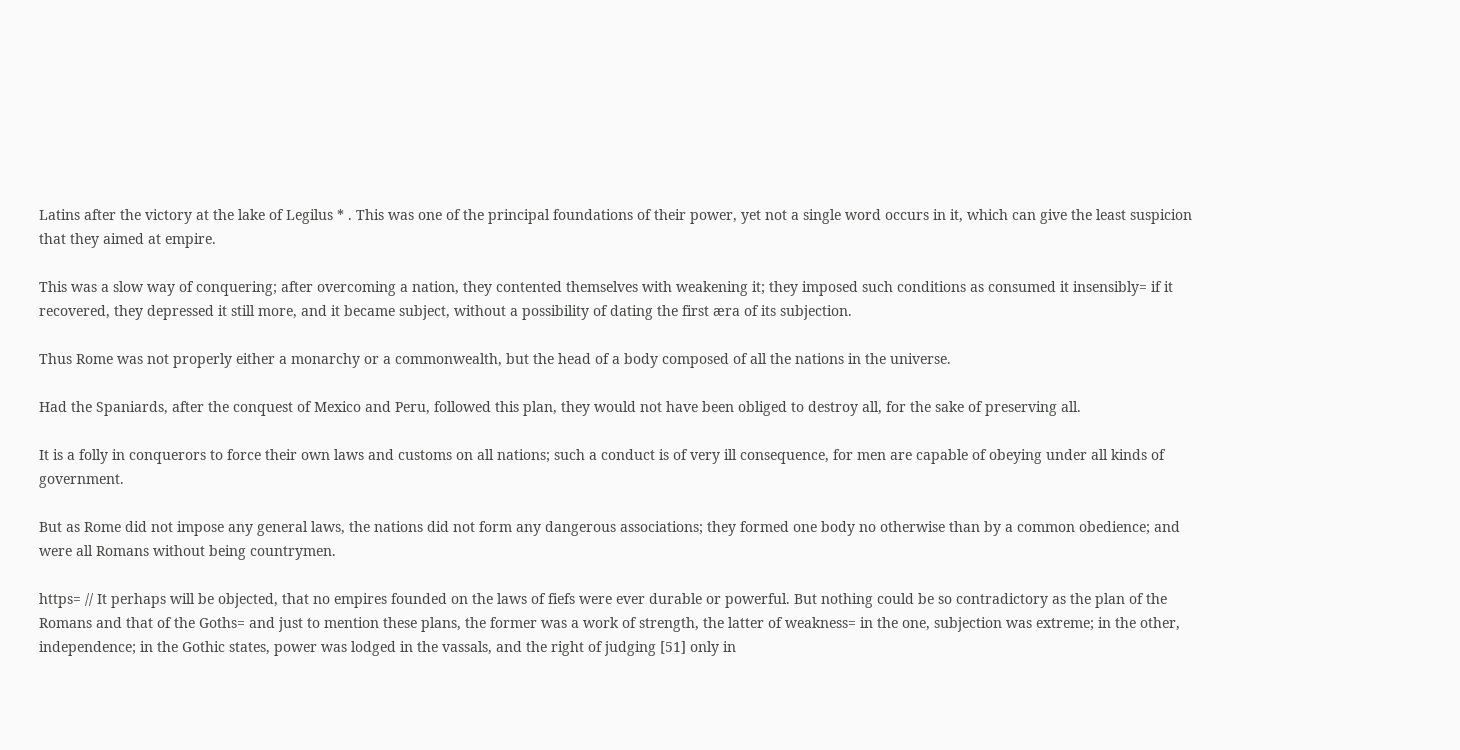Latins after the victory at the lake of Legilus * . This was one of the principal foundations of their power, yet not a single word occurs in it, which can give the least suspicion that they aimed at empire.

This was a slow way of conquering; after overcoming a nation, they contented themselves with weakening it; they imposed such conditions as consumed it insensibly= if it recovered, they depressed it still more, and it became subject, without a possibility of dating the first æra of its subjection.

Thus Rome was not properly either a monarchy or a commonwealth, but the head of a body composed of all the nations in the universe.

Had the Spaniards, after the conquest of Mexico and Peru, followed this plan, they would not have been obliged to destroy all, for the sake of preserving all.

It is a folly in conquerors to force their own laws and customs on all nations; such a conduct is of very ill consequence, for men are capable of obeying under all kinds of government.

But as Rome did not impose any general laws, the nations did not form any dangerous associations; they formed one body no otherwise than by a common obedience; and were all Romans without being countrymen.

https= // It perhaps will be objected, that no empires founded on the laws of fiefs were ever durable or powerful. But nothing could be so contradictory as the plan of the Romans and that of the Goths= and just to mention these plans, the former was a work of strength, the latter of weakness= in the one, subjection was extreme; in the other, independence; in the Gothic states, power was lodged in the vassals, and the right of judging [51] only in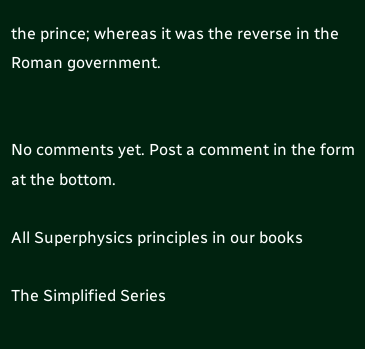the prince; whereas it was the reverse in the Roman government.


No comments yet. Post a comment in the form at the bottom.

All Superphysics principles in our books

The Simplified Series